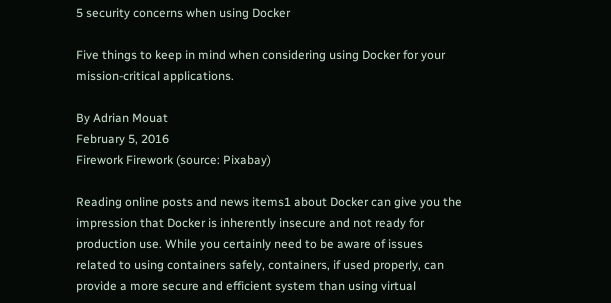5 security concerns when using Docker

Five things to keep in mind when considering using Docker for your mission-critical applications.

By Adrian Mouat
February 5, 2016
Firework Firework (source: Pixabay)

Reading online posts and news items1 about Docker can give you the impression that Docker is inherently insecure and not ready for production use. While you certainly need to be aware of issues related to using containers safely, containers, if used properly, can provide a more secure and efficient system than using virtual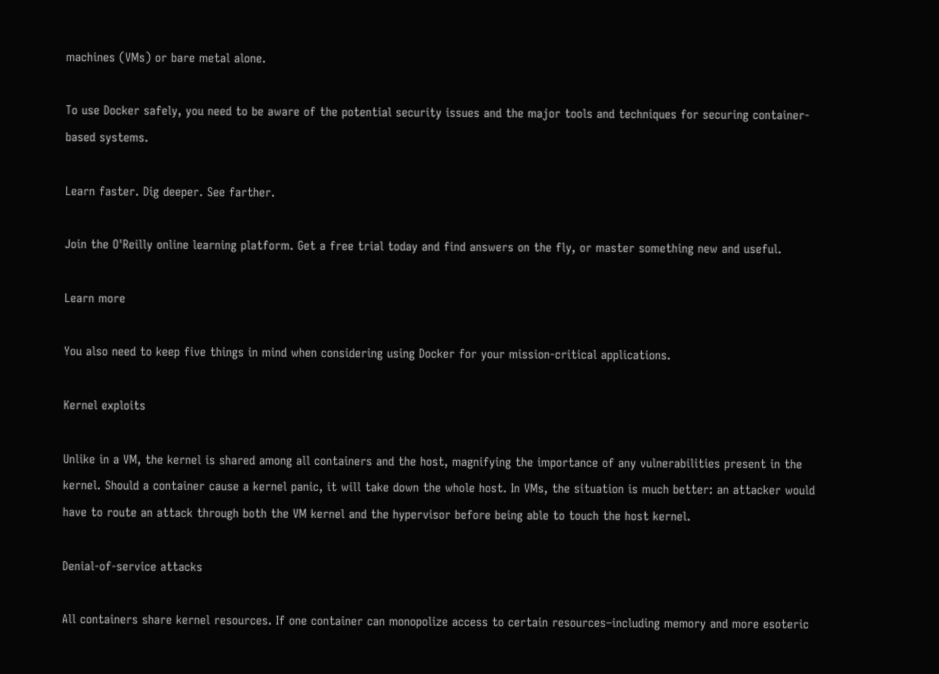machines (VMs) or bare metal alone.

To use Docker safely, you need to be aware of the potential security issues and the major tools and techniques for securing container-based systems.

Learn faster. Dig deeper. See farther.

Join the O'Reilly online learning platform. Get a free trial today and find answers on the fly, or master something new and useful.

Learn more

You also need to keep five things in mind when considering using Docker for your mission-critical applications.

Kernel exploits

Unlike in a VM, the kernel is shared among all containers and the host, magnifying the importance of any vulnerabilities present in the kernel. Should a container cause a kernel panic, it will take down the whole host. In VMs, the situation is much better: an attacker would have to route an attack through both the VM kernel and the hypervisor before being able to touch the host kernel.

Denial-of-service attacks

All containers share kernel resources. If one container can monopolize access to certain resources–including memory and more esoteric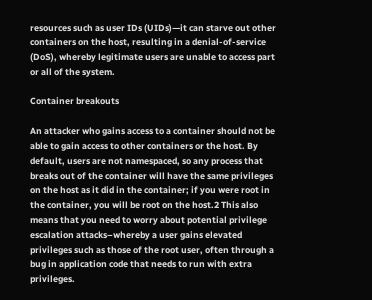resources such as user IDs (UIDs)—it can starve out other containers on the host, resulting in a denial-of-service (DoS), whereby legitimate users are unable to access part or all of the system.

Container breakouts

An attacker who gains access to a container should not be able to gain access to other containers or the host. By default, users are not namespaced, so any process that breaks out of the container will have the same privileges on the host as it did in the container; if you were root in the container, you will be root on the host.2 This also means that you need to worry about potential privilege escalation attacks–whereby a user gains elevated privileges such as those of the root user, often through a bug in application code that needs to run with extra privileges.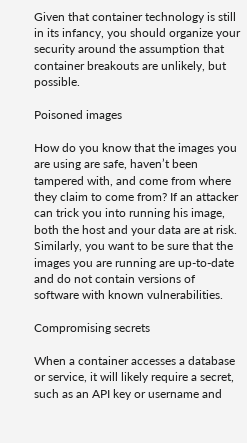Given that container technology is still in its infancy, you should organize your security around the assumption that container breakouts are unlikely, but possible.

Poisoned images

How do you know that the images you are using are safe, haven’t been tampered with, and come from where they claim to come from? If an attacker can trick you into running his image, both the host and your data are at risk. Similarly, you want to be sure that the images you are running are up-to-date and do not contain versions of software with known vulnerabilities.

Compromising secrets

When a container accesses a database or service, it will likely require a secret, such as an API key or username and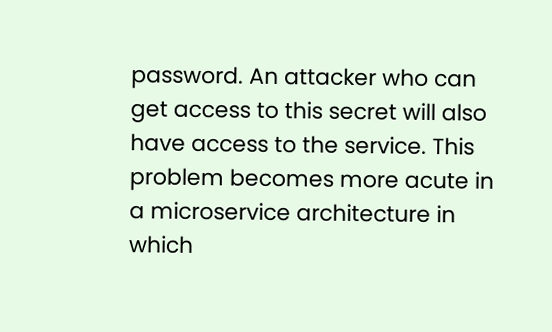password. An attacker who can get access to this secret will also have access to the service. This problem becomes more acute in a microservice architecture in which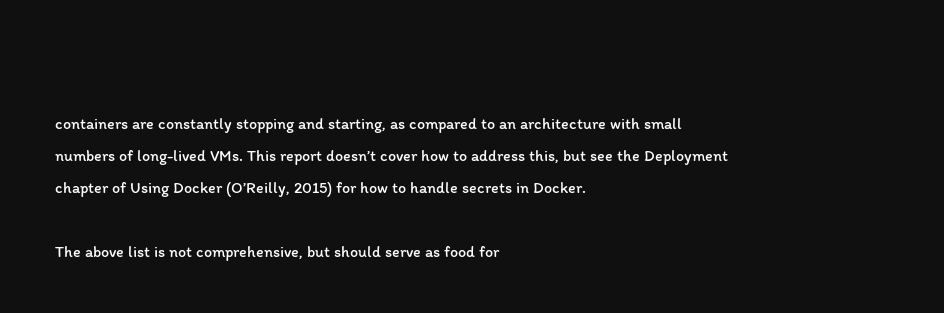containers are constantly stopping and starting, as compared to an architecture with small numbers of long-lived VMs. This report doesn’t cover how to address this, but see the Deployment chapter of Using Docker (O’Reilly, 2015) for how to handle secrets in Docker.

The above list is not comprehensive, but should serve as food for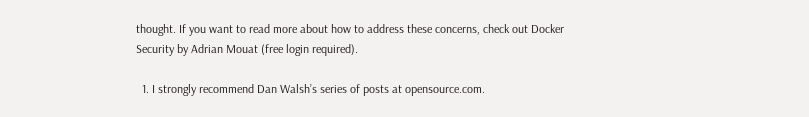thought. If you want to read more about how to address these concerns, check out Docker Security by Adrian Mouat (free login required).

  1. I strongly recommend Dan Walsh’s series of posts at opensource.com.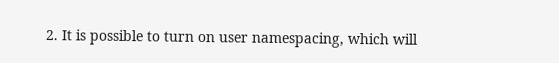2. It is possible to turn on user namespacing, which will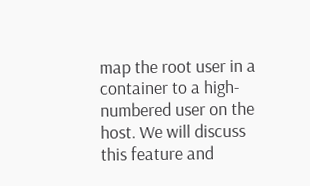map the root user in a container to a high-numbered user on the host. We will discuss this feature and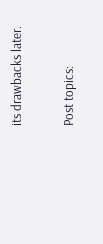its drawbacks later.

Post topics: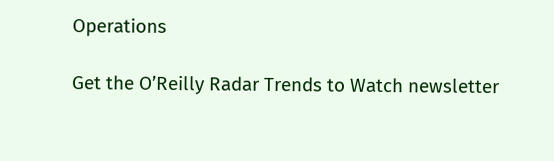Operations

Get the O’Reilly Radar Trends to Watch newsletter